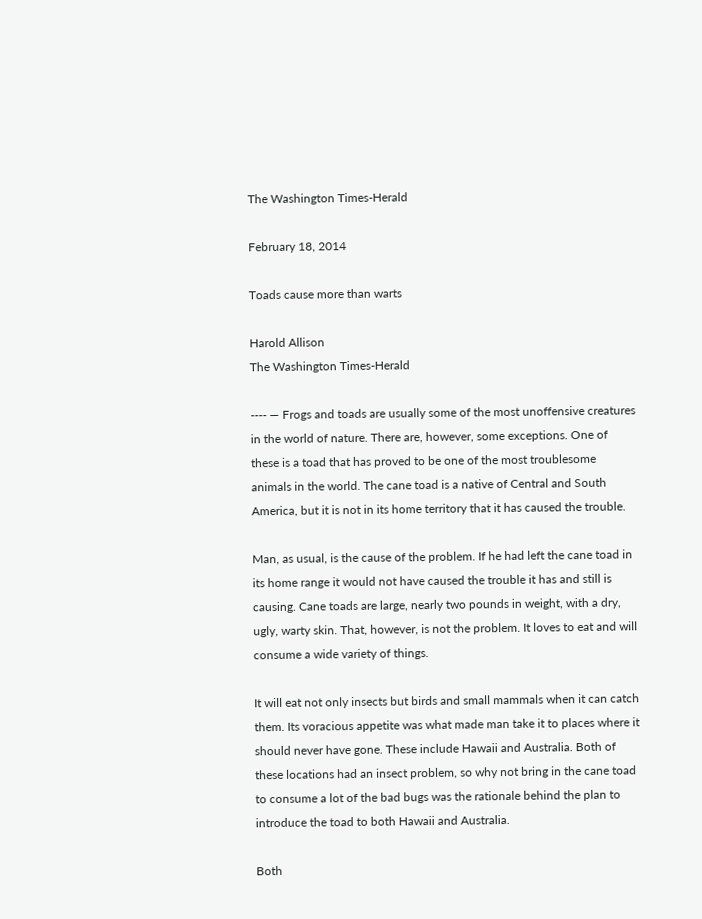The Washington Times-Herald

February 18, 2014

Toads cause more than warts

Harold Allison
The Washington Times-Herald

---- — Frogs and toads are usually some of the most unoffensive creatures in the world of nature. There are, however, some exceptions. One of these is a toad that has proved to be one of the most troublesome animals in the world. The cane toad is a native of Central and South America, but it is not in its home territory that it has caused the trouble.

Man, as usual, is the cause of the problem. If he had left the cane toad in its home range it would not have caused the trouble it has and still is causing. Cane toads are large, nearly two pounds in weight, with a dry, ugly, warty skin. That, however, is not the problem. It loves to eat and will consume a wide variety of things.

It will eat not only insects but birds and small mammals when it can catch them. Its voracious appetite was what made man take it to places where it should never have gone. These include Hawaii and Australia. Both of these locations had an insect problem, so why not bring in the cane toad to consume a lot of the bad bugs was the rationale behind the plan to introduce the toad to both Hawaii and Australia.

Both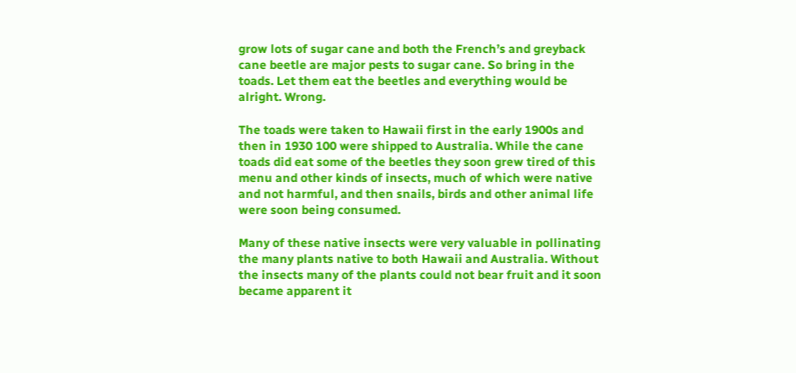grow lots of sugar cane and both the French’s and greyback cane beetle are major pests to sugar cane. So bring in the toads. Let them eat the beetles and everything would be alright. Wrong.

The toads were taken to Hawaii first in the early 1900s and then in 1930 100 were shipped to Australia. While the cane toads did eat some of the beetles they soon grew tired of this menu and other kinds of insects, much of which were native and not harmful, and then snails, birds and other animal life were soon being consumed.

Many of these native insects were very valuable in pollinating the many plants native to both Hawaii and Australia. Without the insects many of the plants could not bear fruit and it soon became apparent it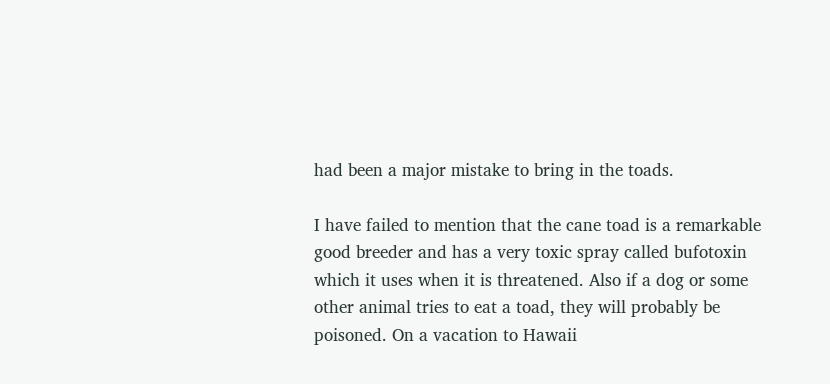had been a major mistake to bring in the toads.

I have failed to mention that the cane toad is a remarkable good breeder and has a very toxic spray called bufotoxin which it uses when it is threatened. Also if a dog or some other animal tries to eat a toad, they will probably be poisoned. On a vacation to Hawaii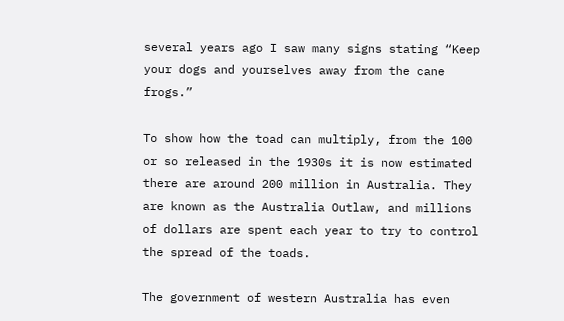several years ago I saw many signs stating “Keep your dogs and yourselves away from the cane frogs.”

To show how the toad can multiply, from the 100 or so released in the 1930s it is now estimated there are around 200 million in Australia. They are known as the Australia Outlaw, and millions of dollars are spent each year to try to control the spread of the toads.

The government of western Australia has even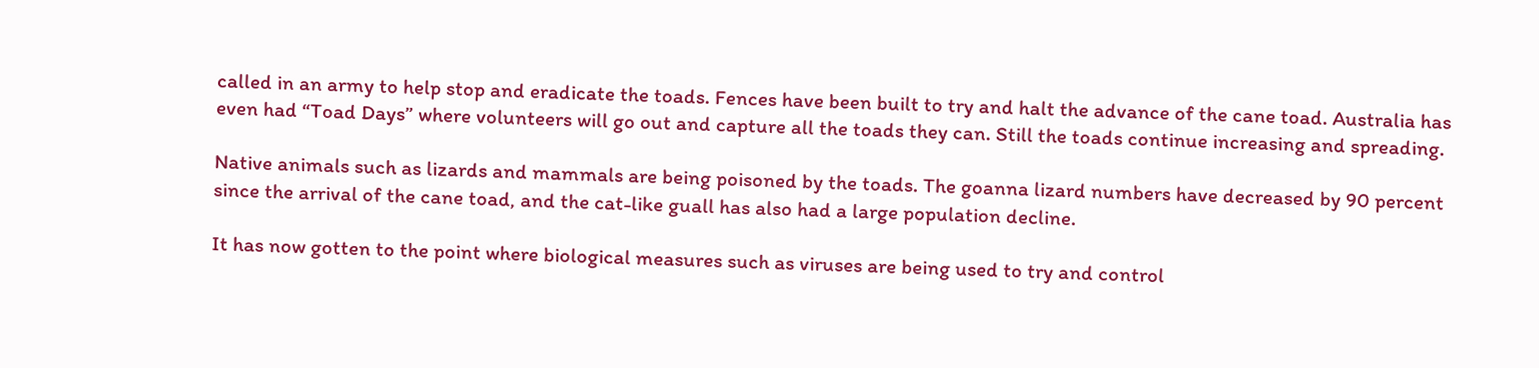called in an army to help stop and eradicate the toads. Fences have been built to try and halt the advance of the cane toad. Australia has even had “Toad Days” where volunteers will go out and capture all the toads they can. Still the toads continue increasing and spreading.

Native animals such as lizards and mammals are being poisoned by the toads. The goanna lizard numbers have decreased by 90 percent since the arrival of the cane toad, and the cat-like guall has also had a large population decline.

It has now gotten to the point where biological measures such as viruses are being used to try and control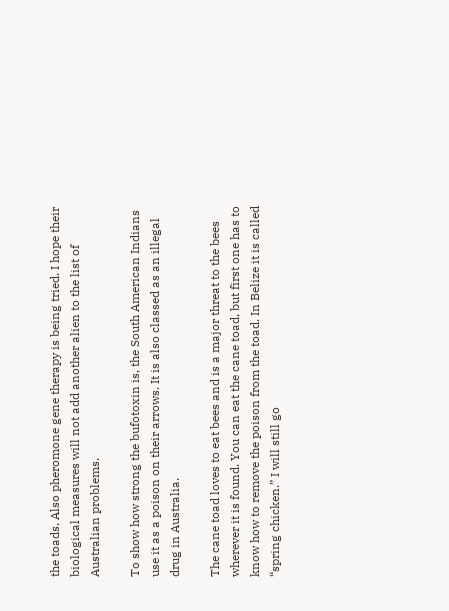the toads. Also pheromone gene therapy is being tried. I hope their biological measures will not add another alien to the list of Australian problems.

To show how strong the bufotoxin is, the South American Indians use it as a poison on their arrows. It is also classed as an illegal drug in Australia.

The cane toad loves to eat bees and is a major threat to the bees wherever it is found. You can eat the cane toad, but first one has to know how to remove the poison from the toad. In Belize it is called “spring chicken.” I will still go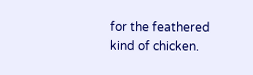for the feathered kind of chicken.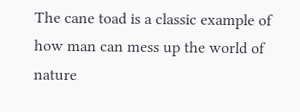The cane toad is a classic example of how man can mess up the world of nature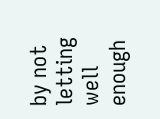by not letting well enough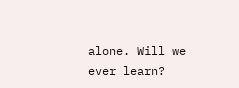alone. Will we ever learn?